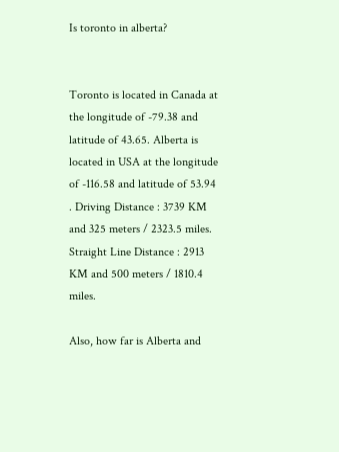Is toronto in alberta?


Toronto is located in Canada at the longitude of -79.38 and latitude of 43.65. Alberta is located in USA at the longitude of -116.58 and latitude of 53.94 . Driving Distance : 3739 KM and 325 meters / 2323.5 miles. Straight Line Distance : 2913 KM and 500 meters / 1810.4 miles.

Also, how far is Alberta and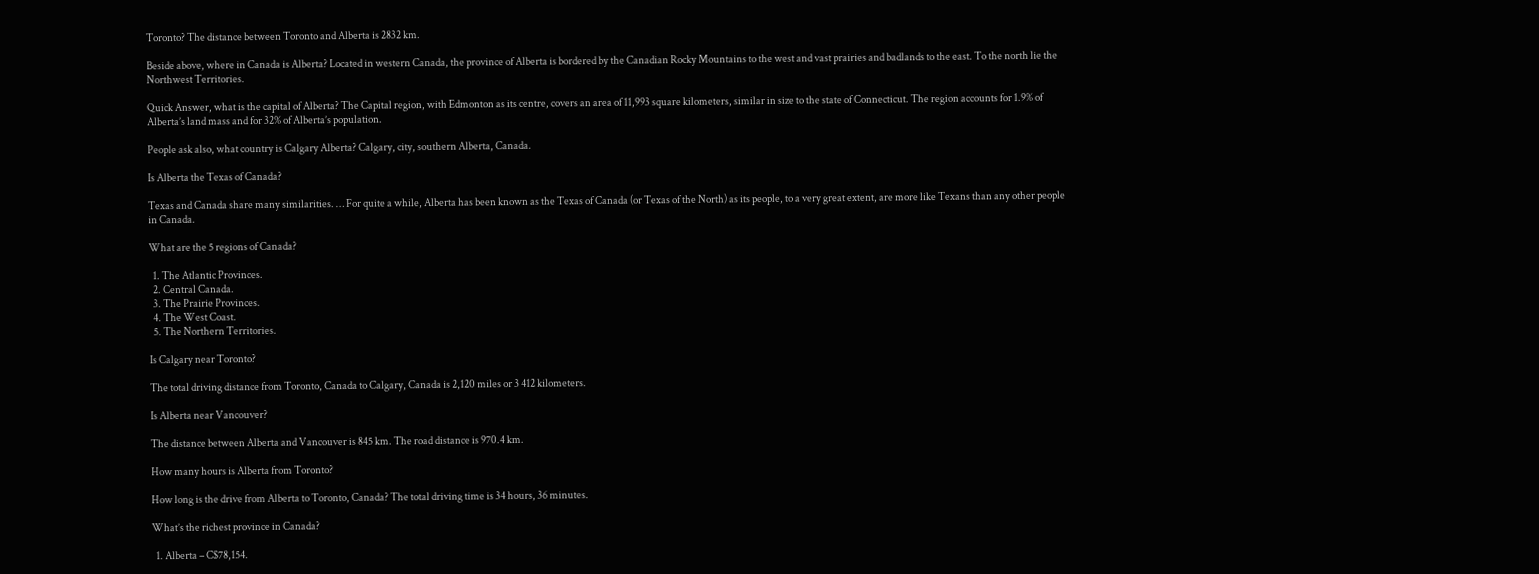Toronto? The distance between Toronto and Alberta is 2832 km.

Beside above, where in Canada is Alberta? Located in western Canada, the province of Alberta is bordered by the Canadian Rocky Mountains to the west and vast prairies and badlands to the east. To the north lie the Northwest Territories.

Quick Answer, what is the capital of Alberta? The Capital region, with Edmonton as its centre, covers an area of 11,993 square kilometers, similar in size to the state of Connecticut. The region accounts for 1.9% of Alberta’s land mass and for 32% of Alberta’s population.

People ask also, what country is Calgary Alberta? Calgary, city, southern Alberta, Canada.

Is Alberta the Texas of Canada?

Texas and Canada share many similarities. … For quite a while, Alberta has been known as the Texas of Canada (or Texas of the North) as its people, to a very great extent, are more like Texans than any other people in Canada.

What are the 5 regions of Canada?

  1. The Atlantic Provinces.
  2. Central Canada.
  3. The Prairie Provinces.
  4. The West Coast.
  5. The Northern Territories.

Is Calgary near Toronto?

The total driving distance from Toronto, Canada to Calgary, Canada is 2,120 miles or 3 412 kilometers.

Is Alberta near Vancouver?

The distance between Alberta and Vancouver is 845 km. The road distance is 970.4 km.

How many hours is Alberta from Toronto?

How long is the drive from Alberta to Toronto, Canada? The total driving time is 34 hours, 36 minutes.

What’s the richest province in Canada?

  1. Alberta – C$78,154.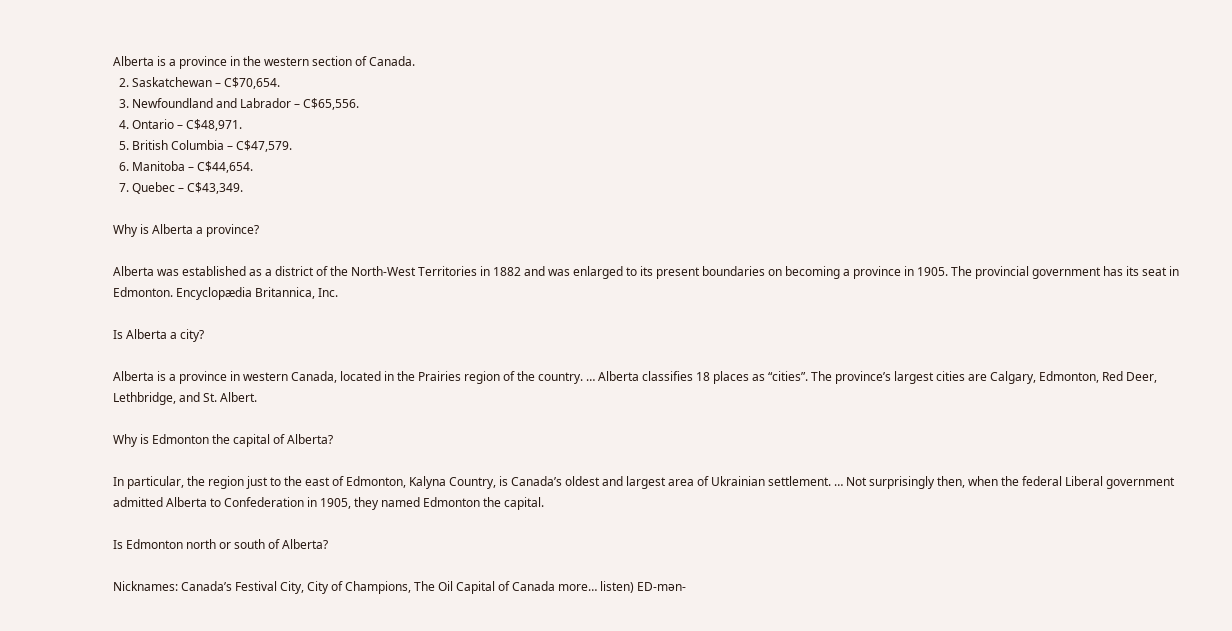Alberta is a province in the western section of Canada.
  2. Saskatchewan – C$70,654.
  3. Newfoundland and Labrador – C$65,556.
  4. Ontario – C$48,971.
  5. British Columbia – C$47,579.
  6. Manitoba – C$44,654.
  7. Quebec – C$43,349.

Why is Alberta a province?

Alberta was established as a district of the North-West Territories in 1882 and was enlarged to its present boundaries on becoming a province in 1905. The provincial government has its seat in Edmonton. Encyclopædia Britannica, Inc.

Is Alberta a city?

Alberta is a province in western Canada, located in the Prairies region of the country. … Alberta classifies 18 places as “cities”. The province’s largest cities are Calgary, Edmonton, Red Deer, Lethbridge, and St. Albert.

Why is Edmonton the capital of Alberta?

In particular, the region just to the east of Edmonton, Kalyna Country, is Canada’s oldest and largest area of Ukrainian settlement. … Not surprisingly then, when the federal Liberal government admitted Alberta to Confederation in 1905, they named Edmonton the capital.

Is Edmonton north or south of Alberta?

Nicknames: Canada’s Festival City, City of Champions, The Oil Capital of Canada more… listen) ED-mən-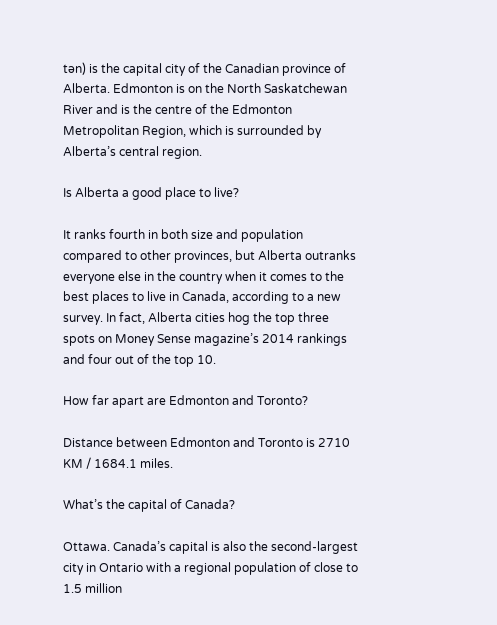tən) is the capital city of the Canadian province of Alberta. Edmonton is on the North Saskatchewan River and is the centre of the Edmonton Metropolitan Region, which is surrounded by Alberta’s central region.

Is Alberta a good place to live?

It ranks fourth in both size and population compared to other provinces, but Alberta outranks everyone else in the country when it comes to the best places to live in Canada, according to a new survey. In fact, Alberta cities hog the top three spots on Money Sense magazine’s 2014 rankings and four out of the top 10.

How far apart are Edmonton and Toronto?

Distance between Edmonton and Toronto is 2710 KM / 1684.1 miles.

What’s the capital of Canada?

Ottawa. Canada’s capital is also the second-largest city in Ontario with a regional population of close to 1.5 million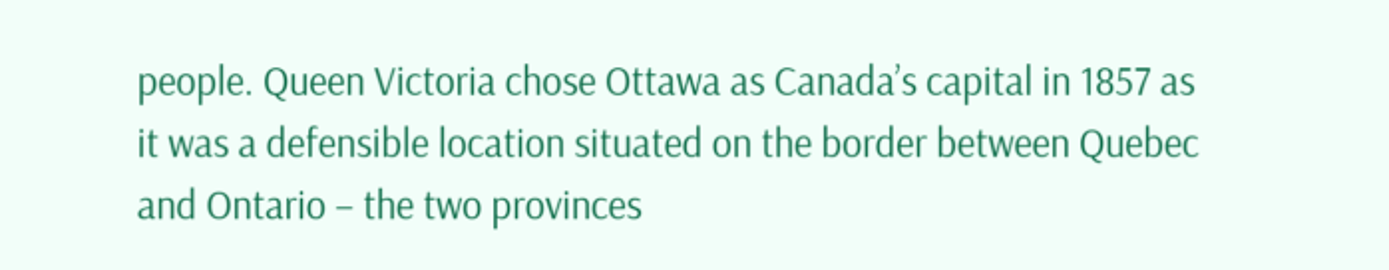people. Queen Victoria chose Ottawa as Canada’s capital in 1857 as it was a defensible location situated on the border between Quebec and Ontario – the two provinces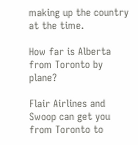making up the country at the time.

How far is Alberta from Toronto by plane?

Flair Airlines and Swoop can get you from Toronto to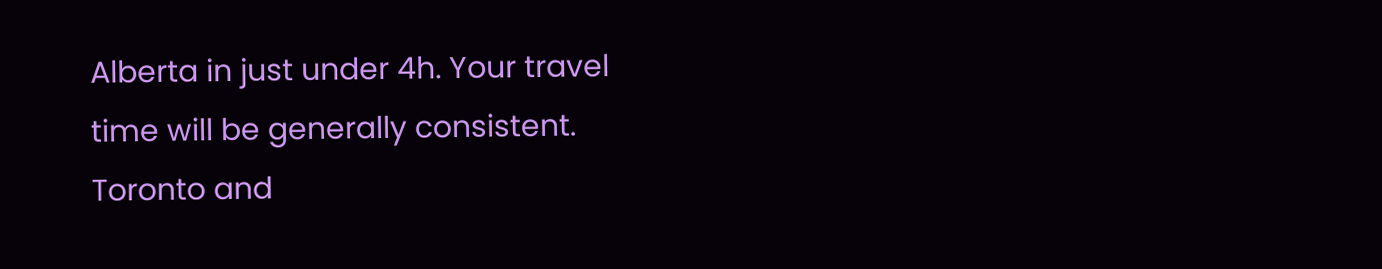Alberta in just under 4h. Your travel time will be generally consistent. Toronto and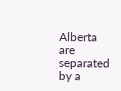Alberta are separated by a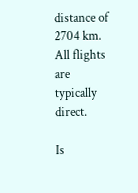distance of 2704 km. All flights are typically direct.

Is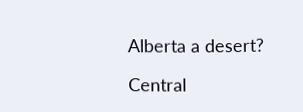Alberta a desert?

Central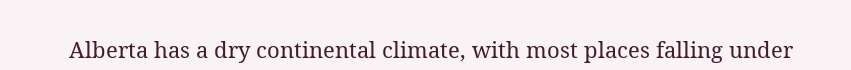Alberta has a dry continental climate, with most places falling under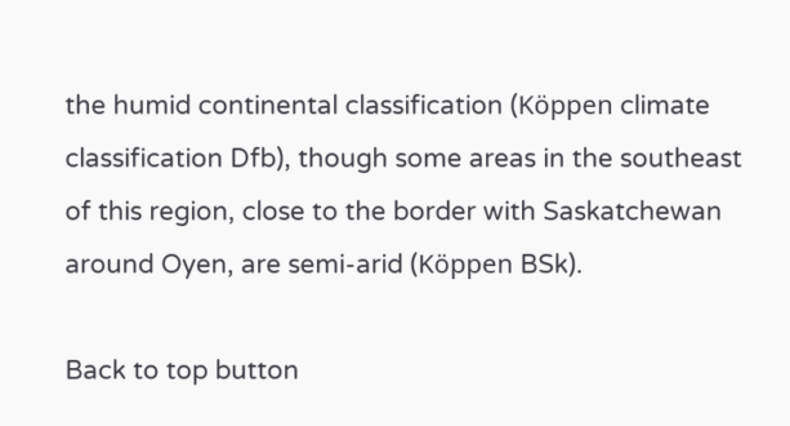the humid continental classification (Köppen climate classification Dfb), though some areas in the southeast of this region, close to the border with Saskatchewan around Oyen, are semi-arid (Köppen BSk).

Back to top button